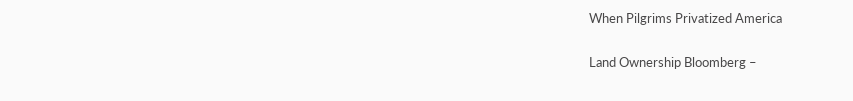When Pilgrims Privatized America

Land Ownership Bloomberg –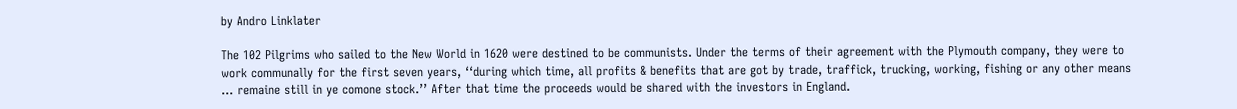by Andro Linklater

The 102 Pilgrims who sailed to the New World in 1620 were destined to be communists. Under the terms of their agreement with the Plymouth company, they were to work communally for the first seven years, ‘‘during which time, all profits & benefits that are got by trade, traffick, trucking, working, fishing or any other means … remaine still in ye comone stock.’’ After that time the proceeds would be shared with the investors in England.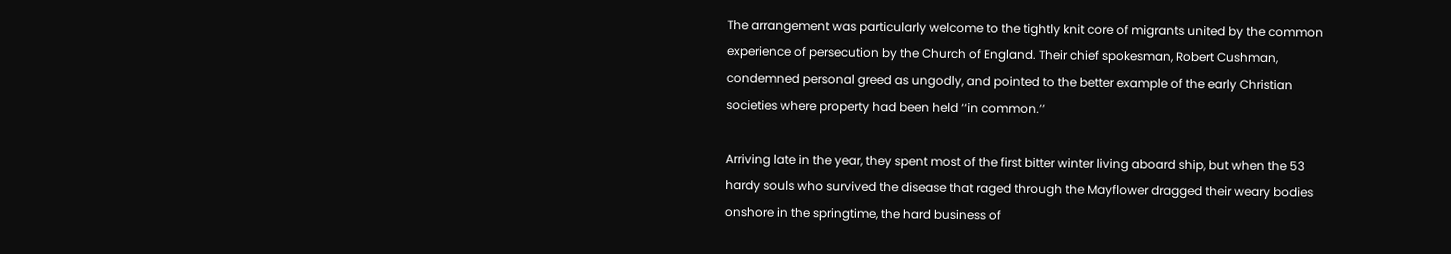The arrangement was particularly welcome to the tightly knit core of migrants united by the common experience of persecution by the Church of England. Their chief spokesman, Robert Cushman, condemned personal greed as ungodly, and pointed to the better example of the early Christian societies where property had been held ‘‘in common.’’

Arriving late in the year, they spent most of the first bitter winter living aboard ship, but when the 53 hardy souls who survived the disease that raged through the Mayflower dragged their weary bodies onshore in the springtime, the hard business of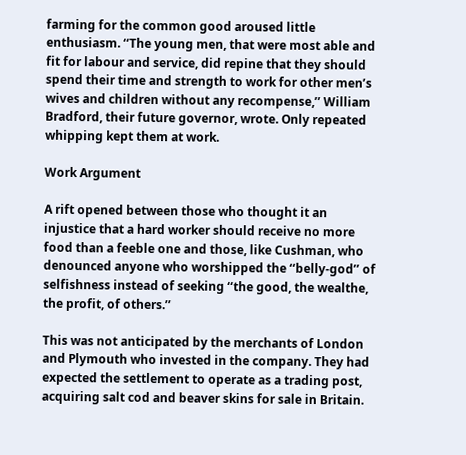farming for the common good aroused little enthusiasm. ‘‘The young men, that were most able and fit for labour and service, did repine that they should spend their time and strength to work for other men’s wives and children without any recompense,’’ William Bradford, their future governor, wrote. Only repeated whipping kept them at work.

Work Argument

A rift opened between those who thought it an injustice that a hard worker should receive no more food than a feeble one and those, like Cushman, who denounced anyone who worshipped the ‘‘belly-god’’ of selfishness instead of seeking ‘‘the good, the wealthe, the profit, of others.’’

This was not anticipated by the merchants of London and Plymouth who invested in the company. They had expected the settlement to operate as a trading post, acquiring salt cod and beaver skins for sale in Britain.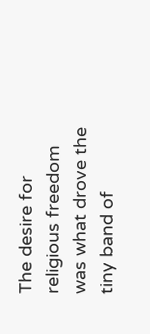The desire for religious freedom was what drove the tiny band of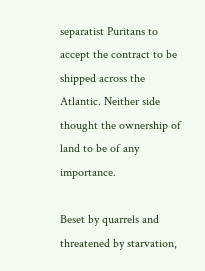separatist Puritans to accept the contract to be shipped across the Atlantic. Neither side thought the ownership of land to be of any importance.

Beset by quarrels and threatened by starvation,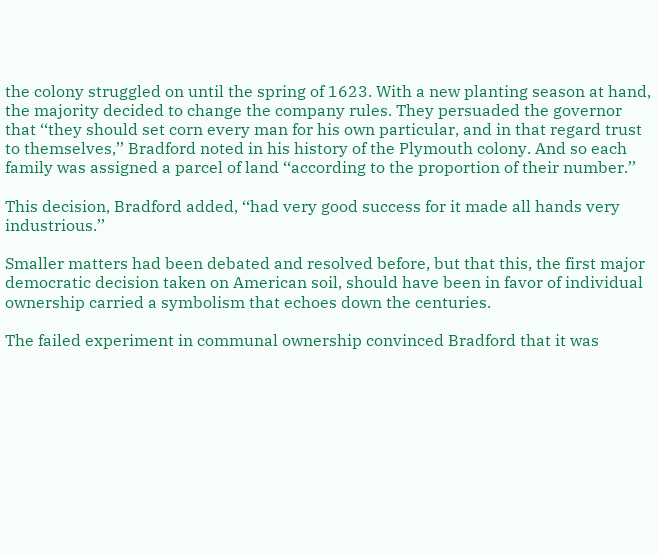the colony struggled on until the spring of 1623. With a new planting season at hand, the majority decided to change the company rules. They persuaded the governor that ‘‘they should set corn every man for his own particular, and in that regard trust to themselves,’’ Bradford noted in his history of the Plymouth colony. And so each family was assigned a parcel of land ‘‘according to the proportion of their number.’’

This decision, Bradford added, ‘‘had very good success for it made all hands very industrious.’’

Smaller matters had been debated and resolved before, but that this, the first major democratic decision taken on American soil, should have been in favor of individual ownership carried a symbolism that echoes down the centuries.

The failed experiment in communal ownership convinced Bradford that it was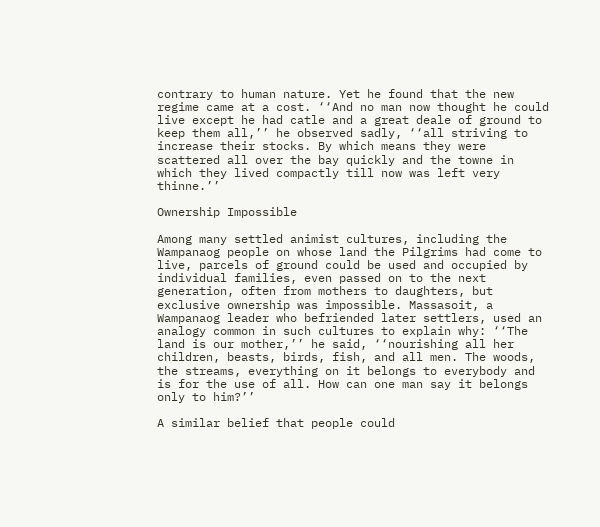contrary to human nature. Yet he found that the new regime came at a cost. ‘‘And no man now thought he could live except he had catle and a great deale of ground to keep them all,’’ he observed sadly, ‘‘all striving to increase their stocks. By which means they were scattered all over the bay quickly and the towne in which they lived compactly till now was left very thinne.’’

Ownership Impossible

Among many settled animist cultures, including the Wampanaog people on whose land the Pilgrims had come to live, parcels of ground could be used and occupied by individual families, even passed on to the next generation, often from mothers to daughters, but exclusive ownership was impossible. Massasoit, a Wampanaog leader who befriended later settlers, used an analogy common in such cultures to explain why: ‘‘The land is our mother,’’ he said, ‘‘nourishing all her children, beasts, birds, fish, and all men. The woods, the streams, everything on it belongs to everybody and is for the use of all. How can one man say it belongs only to him?’’

A similar belief that people could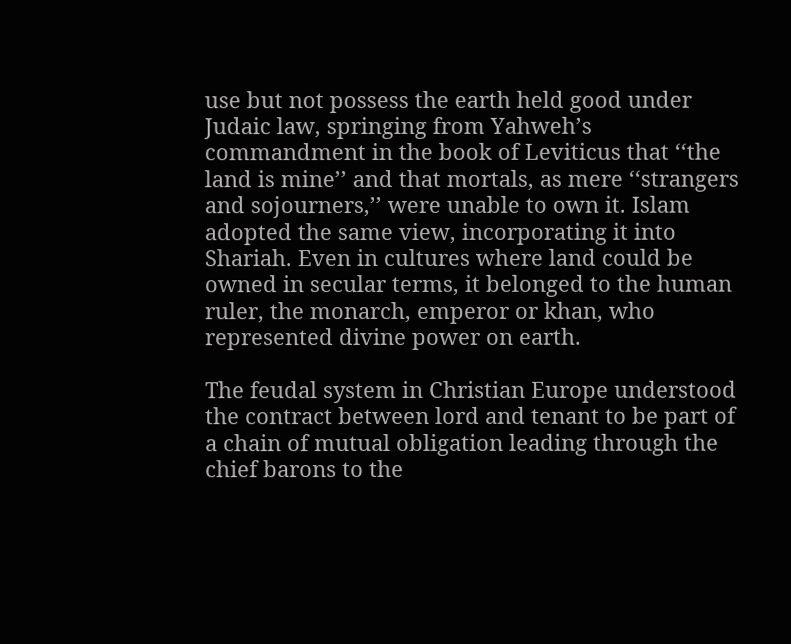use but not possess the earth held good under Judaic law, springing from Yahweh’s commandment in the book of Leviticus that ‘‘the land is mine’’ and that mortals, as mere ‘‘strangers and sojourners,’’ were unable to own it. Islam adopted the same view, incorporating it into Shariah. Even in cultures where land could be owned in secular terms, it belonged to the human ruler, the monarch, emperor or khan, who represented divine power on earth.

The feudal system in Christian Europe understood the contract between lord and tenant to be part of a chain of mutual obligation leading through the chief barons to the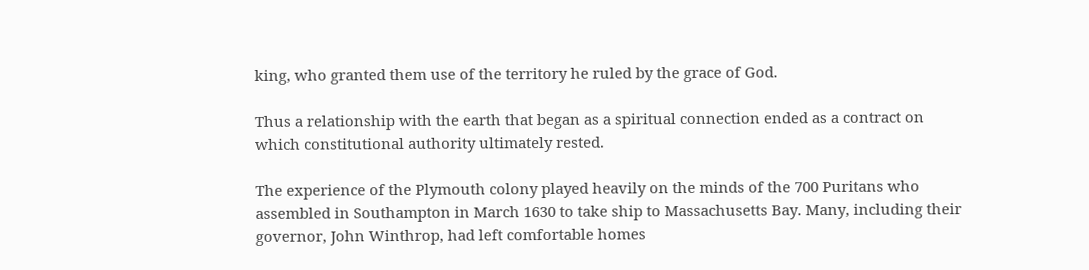king, who granted them use of the territory he ruled by the grace of God.

Thus a relationship with the earth that began as a spiritual connection ended as a contract on which constitutional authority ultimately rested.

The experience of the Plymouth colony played heavily on the minds of the 700 Puritans who assembled in Southampton in March 1630 to take ship to Massachusetts Bay. Many, including their governor, John Winthrop, had left comfortable homes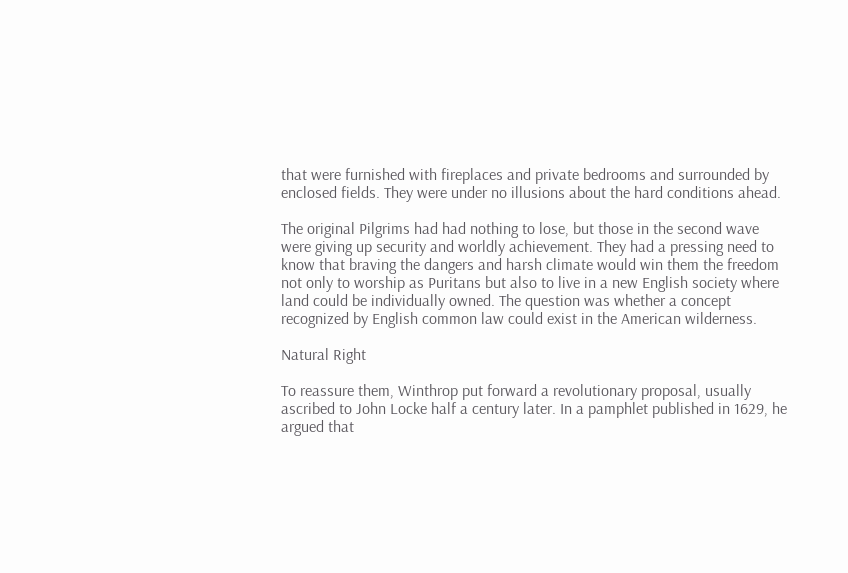that were furnished with fireplaces and private bedrooms and surrounded by enclosed fields. They were under no illusions about the hard conditions ahead.

The original Pilgrims had had nothing to lose, but those in the second wave were giving up security and worldly achievement. They had a pressing need to know that braving the dangers and harsh climate would win them the freedom not only to worship as Puritans but also to live in a new English society where land could be individually owned. The question was whether a concept recognized by English common law could exist in the American wilderness.

Natural Right

To reassure them, Winthrop put forward a revolutionary proposal, usually ascribed to John Locke half a century later. In a pamphlet published in 1629, he argued that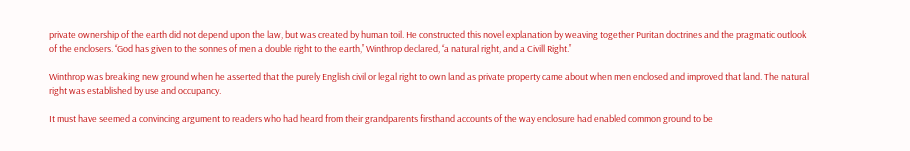private ownership of the earth did not depend upon the law, but was created by human toil. He constructed this novel explanation by weaving together Puritan doctrines and the pragmatic outlook of the enclosers. ‘‘God has given to the sonnes of men a double right to the earth,’’ Winthrop declared, ‘‘a natural right, and a Civill Right.’’

Winthrop was breaking new ground when he asserted that the purely English civil or legal right to own land as private property came about when men enclosed and improved that land. The natural right was established by use and occupancy.

It must have seemed a convincing argument to readers who had heard from their grandparents firsthand accounts of the way enclosure had enabled common ground to be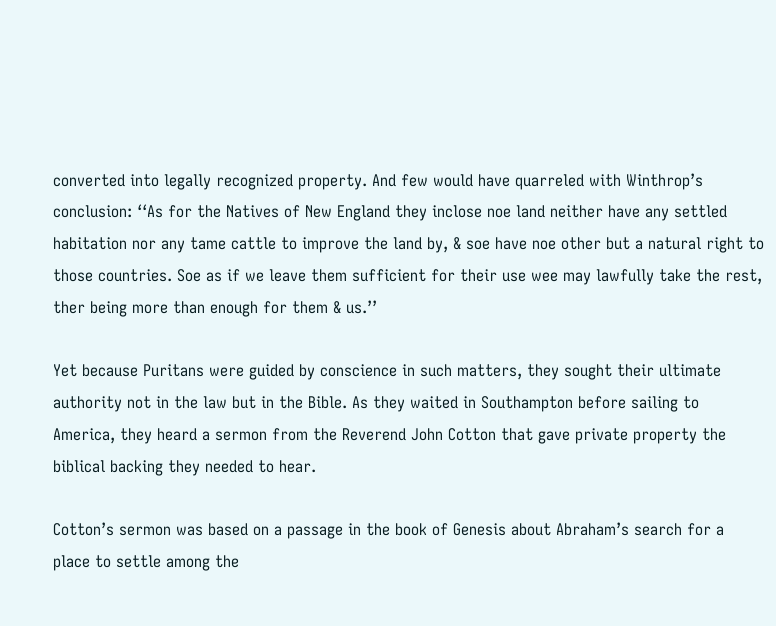converted into legally recognized property. And few would have quarreled with Winthrop’s conclusion: ‘‘As for the Natives of New England they inclose noe land neither have any settled habitation nor any tame cattle to improve the land by, & soe have noe other but a natural right to those countries. Soe as if we leave them sufficient for their use wee may lawfully take the rest, ther being more than enough for them & us.’’

Yet because Puritans were guided by conscience in such matters, they sought their ultimate authority not in the law but in the Bible. As they waited in Southampton before sailing to America, they heard a sermon from the Reverend John Cotton that gave private property the biblical backing they needed to hear.

Cotton’s sermon was based on a passage in the book of Genesis about Abraham’s search for a place to settle among the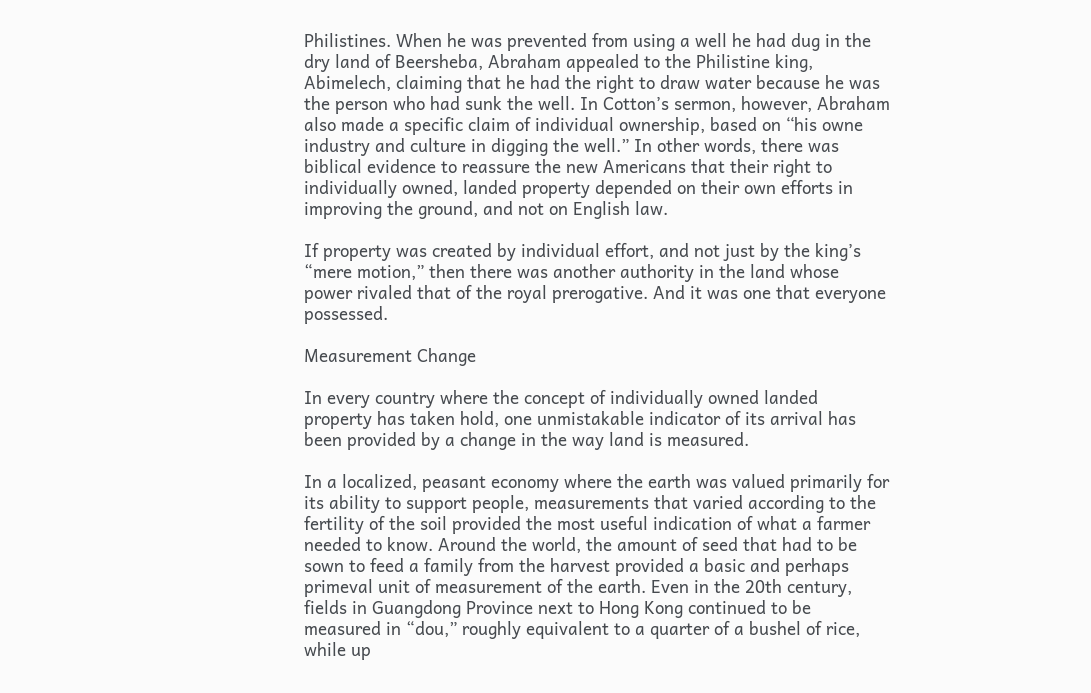Philistines. When he was prevented from using a well he had dug in the dry land of Beersheba, Abraham appealed to the Philistine king, Abimelech, claiming that he had the right to draw water because he was the person who had sunk the well. In Cotton’s sermon, however, Abraham also made a specific claim of individual ownership, based on ‘‘his owne industry and culture in digging the well.” In other words, there was biblical evidence to reassure the new Americans that their right to individually owned, landed property depended on their own efforts in improving the ground, and not on English law.

If property was created by individual effort, and not just by the king’s “mere motion,” then there was another authority in the land whose power rivaled that of the royal prerogative. And it was one that everyone possessed.

Measurement Change

In every country where the concept of individually owned landed property has taken hold, one unmistakable indicator of its arrival has been provided by a change in the way land is measured.

In a localized, peasant economy where the earth was valued primarily for its ability to support people, measurements that varied according to the fertility of the soil provided the most useful indication of what a farmer needed to know. Around the world, the amount of seed that had to be sown to feed a family from the harvest provided a basic and perhaps primeval unit of measurement of the earth. Even in the 20th century, fields in Guangdong Province next to Hong Kong continued to be measured in “dou,” roughly equivalent to a quarter of a bushel of rice, while up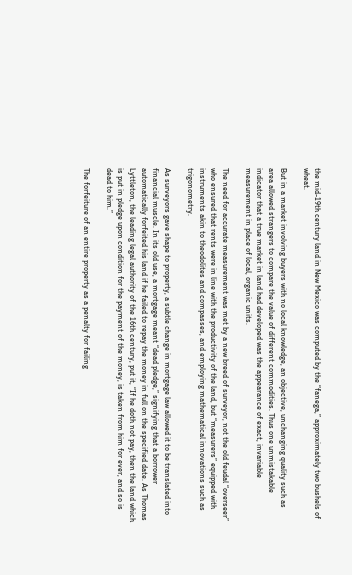the mid-19th century land in New Mexico was computed by the “fanega,” approximately two bushels of wheat.

But in a market involving buyers with no local knowledge, an objective, unchanging quality such as area allowed strangers to compare the value of different commodities. Thus one unmistakable indicator that a true market in land had developed was the appearance of exact, invariable measurement in place of local, organic units.

The need for accurate measurement was met by a new breed of surveyor, not the old feudal “overseer” who ensured that rents were in line with the productivity of the land, but “measurers” equipped with instruments akin to theodolites and compasses, and employing mathematical innovations such as trigonometry.

As surveyors gave shape to property, a subtle change in mortgage law allowed it to be translated into financial muscle. In its old use, a mortgage meant “dead pledge,” signifying that a borrower automatically forfeited his land if he failed to repay the money in full on the specified date. As Thomas Lyttleton, the leading legal authority of the 16th century, put it, “If he doth not pay, then the land which is put in pledge upon condition for the payment of the money, is taken from him for ever, and so is dead to him.”

The forfeiture of an entire property as a penalty for failing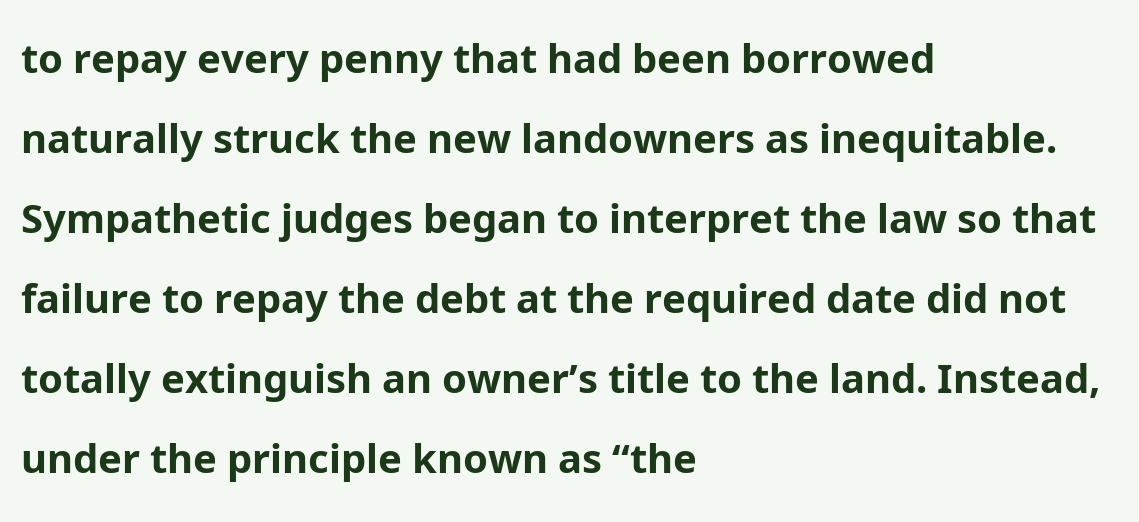to repay every penny that had been borrowed naturally struck the new landowners as inequitable. Sympathetic judges began to interpret the law so that failure to repay the debt at the required date did not totally extinguish an owner’s title to the land. Instead, under the principle known as “the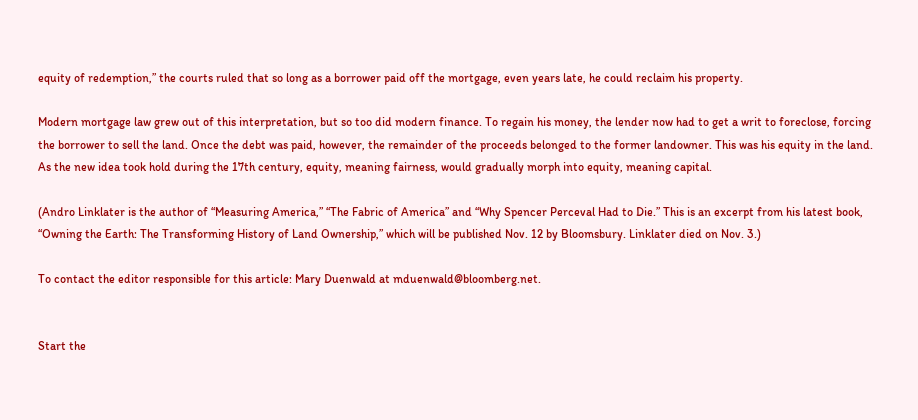equity of redemption,” the courts ruled that so long as a borrower paid off the mortgage, even years late, he could reclaim his property.

Modern mortgage law grew out of this interpretation, but so too did modern finance. To regain his money, the lender now had to get a writ to foreclose, forcing the borrower to sell the land. Once the debt was paid, however, the remainder of the proceeds belonged to the former landowner. This was his equity in the land. As the new idea took hold during the 17th century, equity, meaning fairness, would gradually morph into equity, meaning capital.

(Andro Linklater is the author of “Measuring America,” “The Fabric of America” and “Why Spencer Perceval Had to Die.” This is an excerpt from his latest book, “Owning the Earth: The Transforming History of Land Ownership,” which will be published Nov. 12 by Bloomsbury. Linklater died on Nov. 3.)

To contact the editor responsible for this article: Mary Duenwald at mduenwald@bloomberg.net.


Start the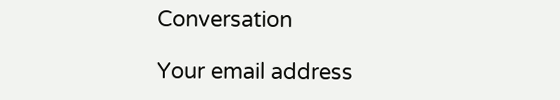Conversation

Your email address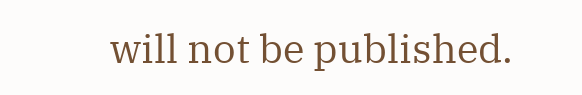will not be published.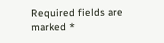Required fields are marked *